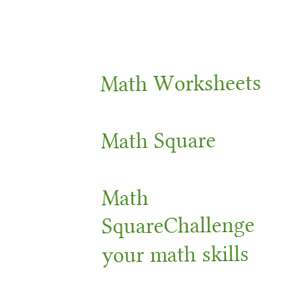Math Worksheets

Math Square

Math SquareChallenge your math skills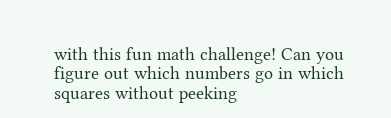with this fun math challenge! Can you figure out which numbers go in which squares without peeking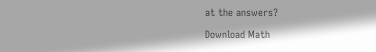at the answers?

Download Math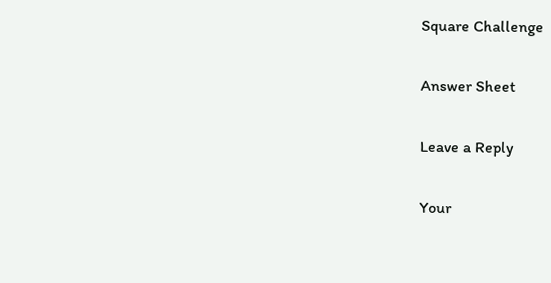Square Challenge

Answer Sheet

Leave a Reply

Your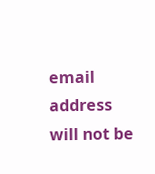email address will not be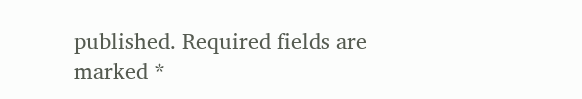published. Required fields are marked *